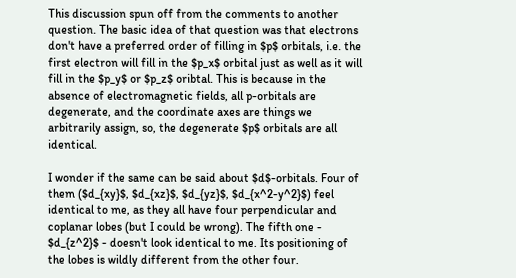This discussion spun off from the comments to another question. The basic idea of that question was that electrons don't have a preferred order of filling in $p$ orbitals, i.e. the first electron will fill in the $p_x$ orbital just as well as it will fill in the $p_y$ or $p_z$ oribtal. This is because in the absence of electromagnetic fields, all p-orbitals are degenerate, and the coordinate axes are things we arbitrarily assign, so, the degenerate $p$ orbitals are all identical.

I wonder if the same can be said about $d$-orbitals. Four of them ($d_{xy}$, $d_{xz}$, $d_{yz}$, $d_{x^2-y^2}$) feel identical to me, as they all have four perpendicular and coplanar lobes (but I could be wrong). The fifth one - $d_{z^2}$ - doesn't look identical to me. Its positioning of the lobes is wildly different from the other four.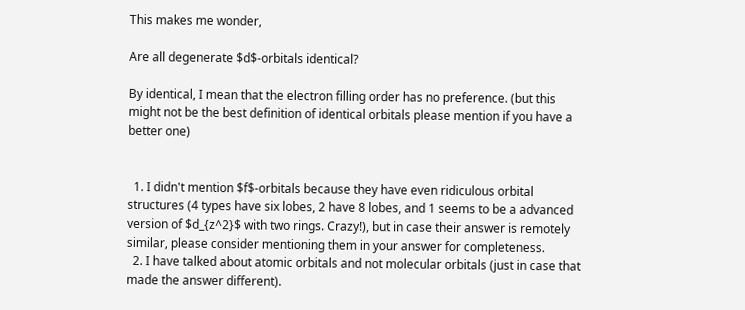This makes me wonder,

Are all degenerate $d$-orbitals identical?

By identical, I mean that the electron filling order has no preference. (but this might not be the best definition of identical orbitals please mention if you have a better one)


  1. I didn't mention $f$-orbitals because they have even ridiculous orbital structures (4 types have six lobes, 2 have 8 lobes, and 1 seems to be a advanced version of $d_{z^2}$ with two rings. Crazy!), but in case their answer is remotely similar, please consider mentioning them in your answer for completeness.
  2. I have talked about atomic orbitals and not molecular orbitals (just in case that made the answer different).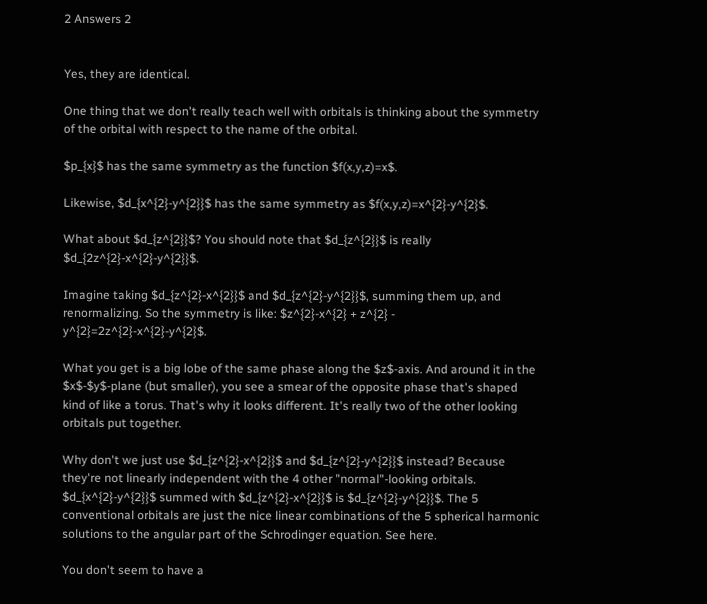2 Answers 2


Yes, they are identical.

One thing that we don't really teach well with orbitals is thinking about the symmetry of the orbital with respect to the name of the orbital.

$p_{x}$ has the same symmetry as the function $f(x,y,z)=x$.

Likewise, $d_{x^{2}-y^{2}}$ has the same symmetry as $f(x,y,z)=x^{2}-y^{2}$.

What about $d_{z^{2}}$? You should note that $d_{z^{2}}$ is really $d_{2z^{2}-x^{2}-y^{2}}$.

Imagine taking $d_{z^{2}-x^{2}}$ and $d_{z^{2}-y^{2}}$, summing them up, and renormalizing. So the symmetry is like: $z^{2}-x^{2} + z^{2} - y^{2}=2z^{2}-x^{2}-y^{2}$.

What you get is a big lobe of the same phase along the $z$-axis. And around it in the $x$-$y$-plane (but smaller), you see a smear of the opposite phase that's shaped kind of like a torus. That's why it looks different. It's really two of the other looking orbitals put together.

Why don't we just use $d_{z^{2}-x^{2}}$ and $d_{z^{2}-y^{2}}$ instead? Because they're not linearly independent with the 4 other "normal"-looking orbitals. $d_{x^{2}-y^{2}}$ summed with $d_{z^{2}-x^{2}}$ is $d_{z^{2}-y^{2}}$. The 5 conventional orbitals are just the nice linear combinations of the 5 spherical harmonic solutions to the angular part of the Schrodinger equation. See here.

You don't seem to have a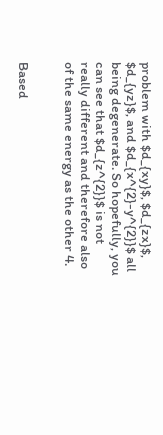problem with $d_{xy}$, $d_{zx}$, $d_{yz}$, and $d_{x^{2}-y^{2}}$ all being degenerate. So hopefully, you can see that $d_{z^{2}}$ is not really different and therefore also of the same energy as the other 4.


Based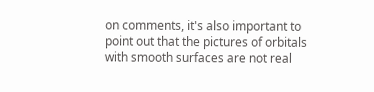on comments, it's also important to point out that the pictures of orbitals with smooth surfaces are not real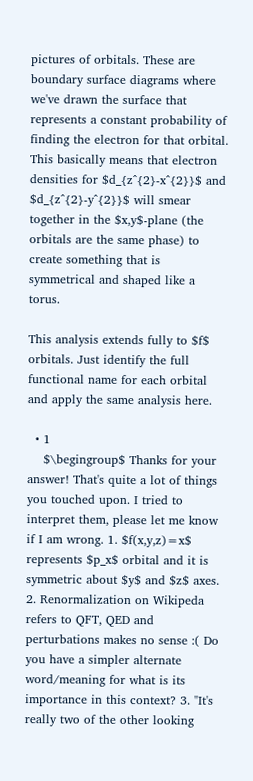pictures of orbitals. These are boundary surface diagrams where we've drawn the surface that represents a constant probability of finding the electron for that orbital. This basically means that electron densities for $d_{z^{2}-x^{2}}$ and $d_{z^{2}-y^{2}}$ will smear together in the $x,y$-plane (the orbitals are the same phase) to create something that is symmetrical and shaped like a torus.

This analysis extends fully to $f$ orbitals. Just identify the full functional name for each orbital and apply the same analysis here.

  • 1
    $\begingroup$ Thanks for your answer! That's quite a lot of things you touched upon. I tried to interpret them, please let me know if I am wrong. 1. $f(x,y,z)=x$ represents $p_x$ orbital and it is symmetric about $y$ and $z$ axes. 2. Renormalization on Wikipeda refers to QFT, QED and perturbations makes no sense :( Do you have a simpler alternate word/meaning for what is its importance in this context? 3. "It's really two of the other looking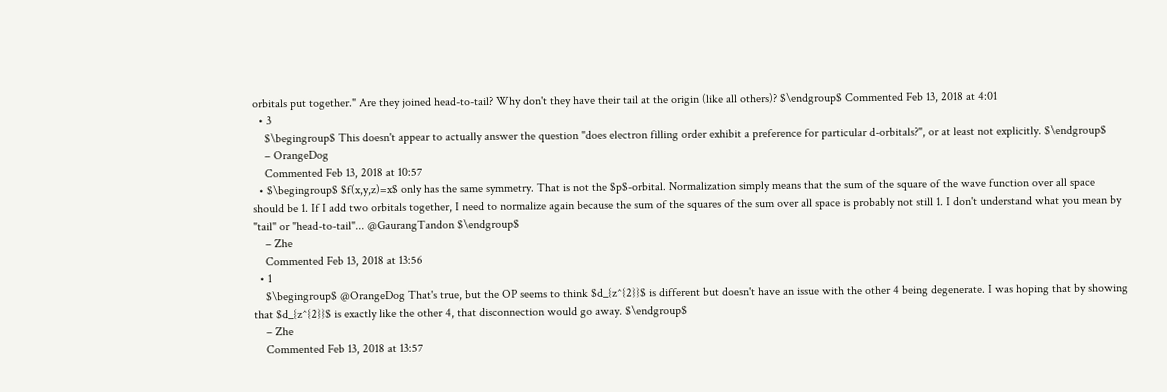orbitals put together." Are they joined head-to-tail? Why don't they have their tail at the origin (like all others)? $\endgroup$ Commented Feb 13, 2018 at 4:01
  • 3
    $\begingroup$ This doesn't appear to actually answer the question "does electron filling order exhibit a preference for particular d-orbitals?", or at least not explicitly. $\endgroup$
    – OrangeDog
    Commented Feb 13, 2018 at 10:57
  • $\begingroup$ $f(x,y,z)=x$ only has the same symmetry. That is not the $p$-orbital. Normalization simply means that the sum of the square of the wave function over all space should be 1. If I add two orbitals together, I need to normalize again because the sum of the squares of the sum over all space is probably not still 1. I don't understand what you mean by "tail" or "head-to-tail"... @GaurangTandon $\endgroup$
    – Zhe
    Commented Feb 13, 2018 at 13:56
  • 1
    $\begingroup$ @OrangeDog That's true, but the OP seems to think $d_{z^{2}}$ is different but doesn't have an issue with the other 4 being degenerate. I was hoping that by showing that $d_{z^{2}}$ is exactly like the other 4, that disconnection would go away. $\endgroup$
    – Zhe
    Commented Feb 13, 2018 at 13:57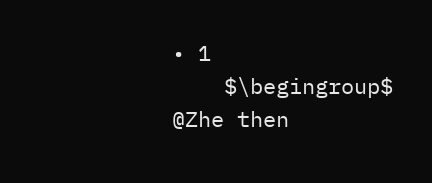• 1
    $\begingroup$ @Zhe then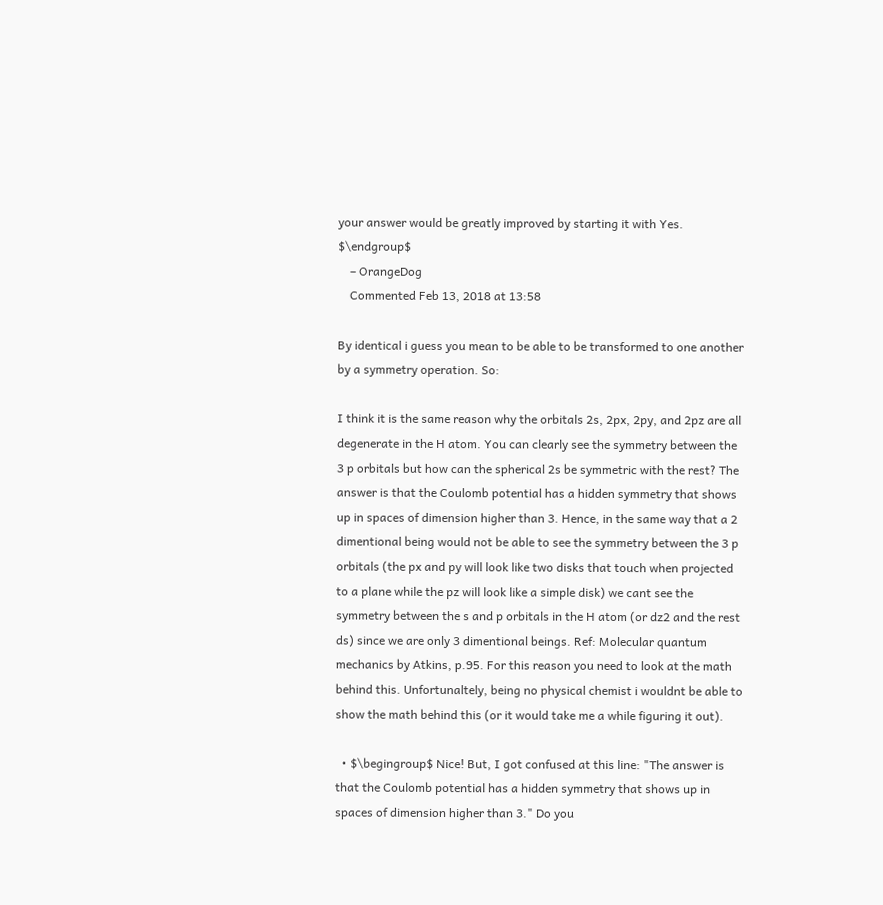your answer would be greatly improved by starting it with Yes. $\endgroup$
    – OrangeDog
    Commented Feb 13, 2018 at 13:58

By identical i guess you mean to be able to be transformed to one another by a symmetry operation. So:

I think it is the same reason why the orbitals 2s, 2px, 2py, and 2pz are all degenerate in the H atom. You can clearly see the symmetry between the 3 p orbitals but how can the spherical 2s be symmetric with the rest? The answer is that the Coulomb potential has a hidden symmetry that shows up in spaces of dimension higher than 3. Hence, in the same way that a 2 dimentional being would not be able to see the symmetry between the 3 p orbitals (the px and py will look like two disks that touch when projected to a plane while the pz will look like a simple disk) we cant see the symmetry between the s and p orbitals in the H atom (or dz2 and the rest ds) since we are only 3 dimentional beings. Ref: Molecular quantum mechanics by Atkins, p.95. For this reason you need to look at the math behind this. Unfortunaltely, being no physical chemist i wouldnt be able to show the math behind this (or it would take me a while figuring it out).

  • $\begingroup$ Nice! But, I got confused at this line: "The answer is that the Coulomb potential has a hidden symmetry that shows up in spaces of dimension higher than 3." Do you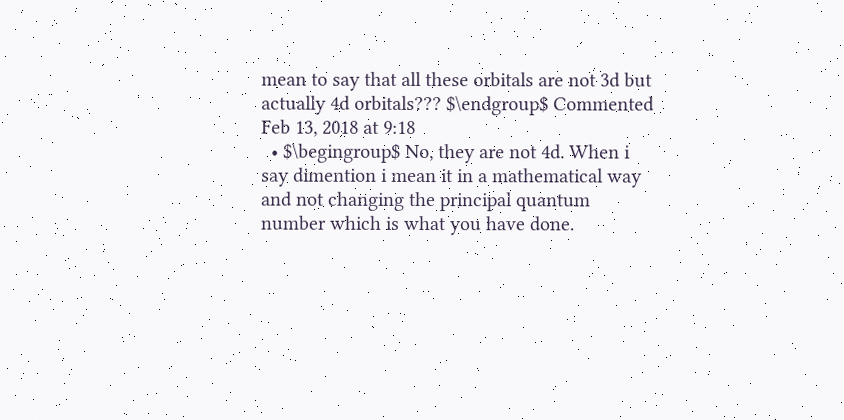mean to say that all these orbitals are not 3d but actually 4d orbitals??? $\endgroup$ Commented Feb 13, 2018 at 9:18
  • $\begingroup$ No, they are not 4d. When i say dimention i mean it in a mathematical way and not changing the principal quantum number which is what you have done.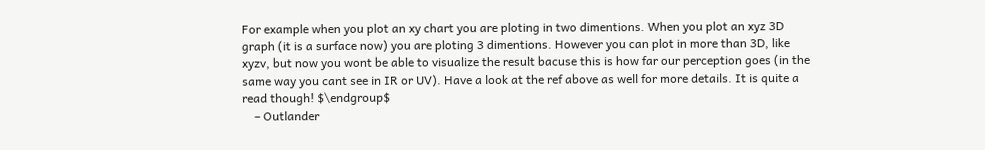For example when you plot an xy chart you are ploting in two dimentions. When you plot an xyz 3D graph (it is a surface now) you are ploting 3 dimentions. However you can plot in more than 3D, like xyzv, but now you wont be able to visualize the result bacuse this is how far our perception goes (in the same way you cant see in IR or UV). Have a look at the ref above as well for more details. It is quite a read though! $\endgroup$
    – Outlander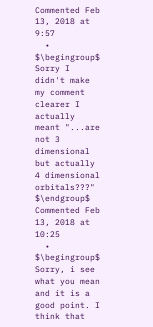Commented Feb 13, 2018 at 9:57
  • $\begingroup$ Sorry I didn't make my comment clearer I actually meant "...are not 3 dimensional but actually 4 dimensional orbitals???" $\endgroup$ Commented Feb 13, 2018 at 10:25
  • $\begingroup$ Sorry, i see what you mean and it is a good point. I think that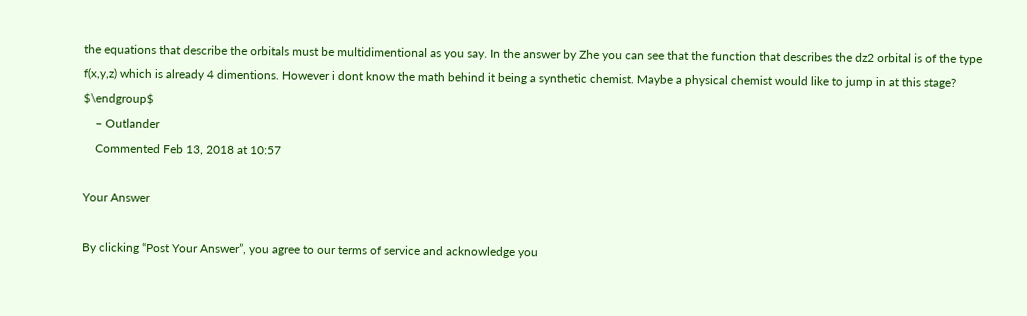the equations that describe the orbitals must be multidimentional as you say. In the answer by Zhe you can see that the function that describes the dz2 orbital is of the type f(x,y,z) which is already 4 dimentions. However i dont know the math behind it being a synthetic chemist. Maybe a physical chemist would like to jump in at this stage? $\endgroup$
    – Outlander
    Commented Feb 13, 2018 at 10:57

Your Answer

By clicking “Post Your Answer”, you agree to our terms of service and acknowledge you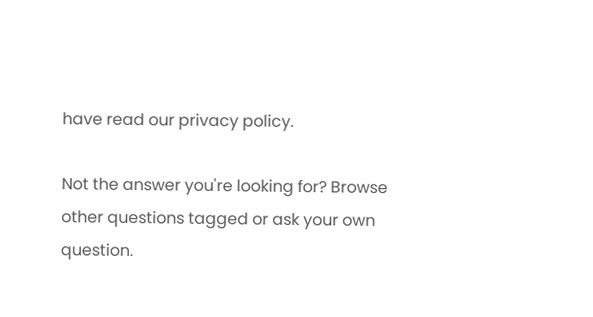have read our privacy policy.

Not the answer you're looking for? Browse other questions tagged or ask your own question.